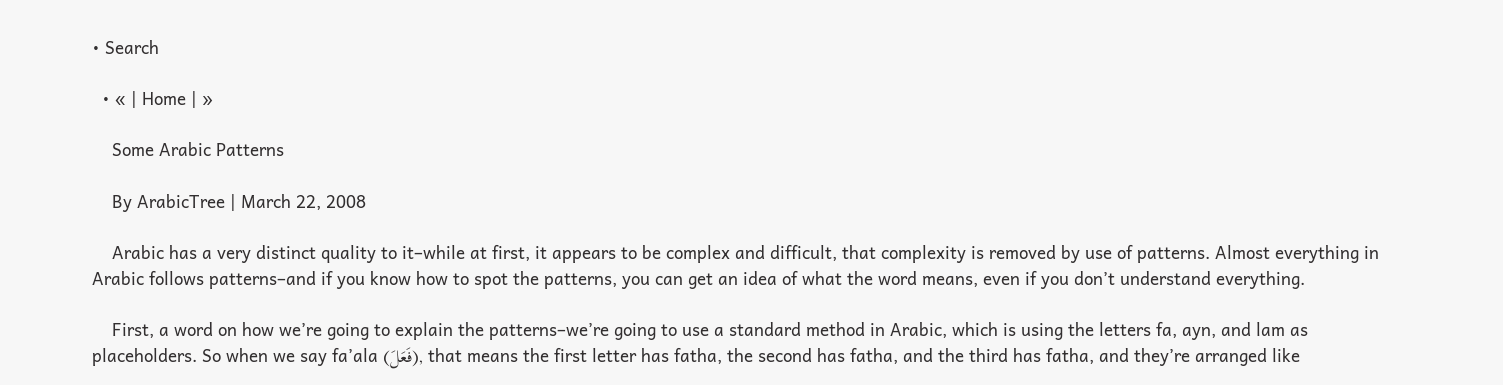• Search

  • « | Home | »

    Some Arabic Patterns

    By ArabicTree | March 22, 2008

    Arabic has a very distinct quality to it–while at first, it appears to be complex and difficult, that complexity is removed by use of patterns. Almost everything in Arabic follows patterns–and if you know how to spot the patterns, you can get an idea of what the word means, even if you don’t understand everything.

    First, a word on how we’re going to explain the patterns–we’re going to use a standard method in Arabic, which is using the letters fa, ayn, and lam as placeholders. So when we say fa’ala (فَعَلَ), that means the first letter has fatha, the second has fatha, and the third has fatha, and they’re arranged like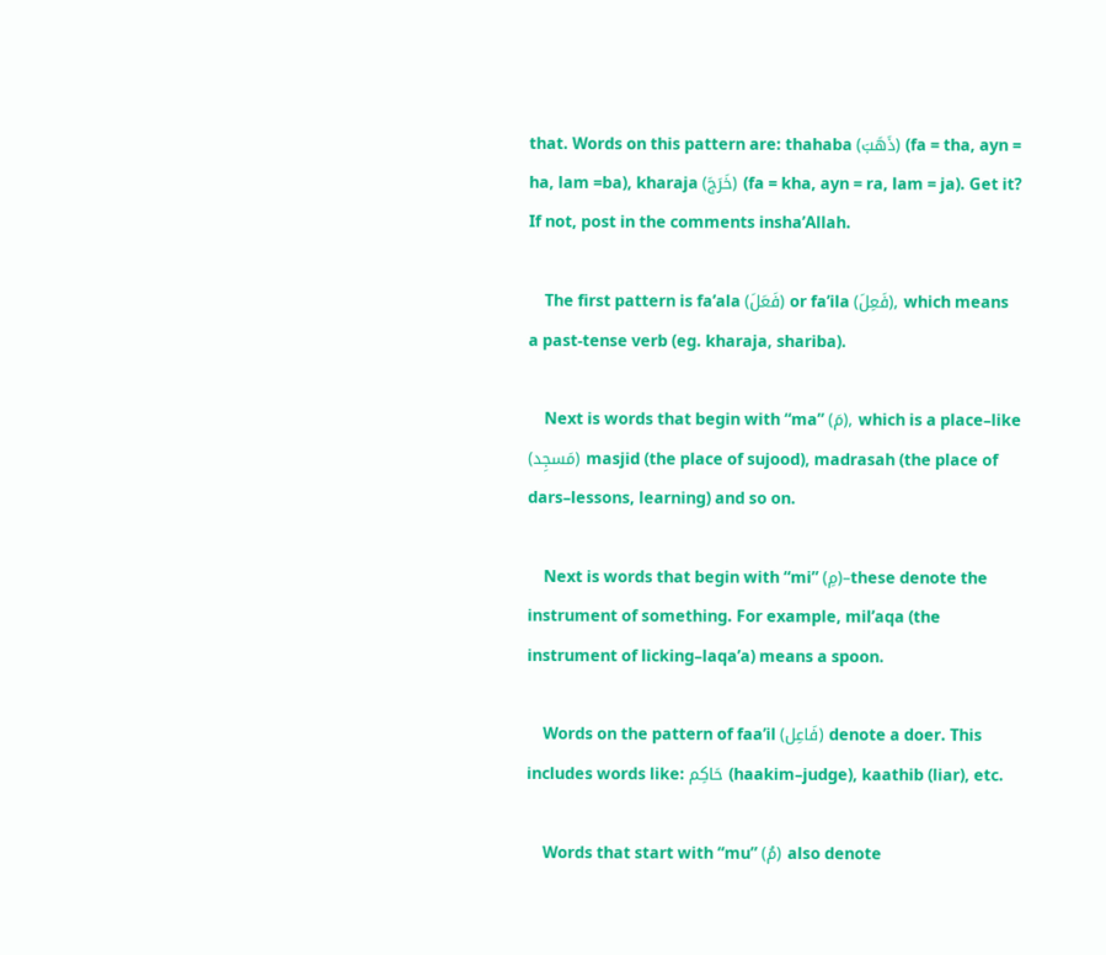that. Words on this pattern are: thahaba (ذَهَبَ) (fa = tha, ayn = ha, lam =ba), kharaja (خَرَجَ) (fa = kha, ayn = ra, lam = ja). Get it? If not, post in the comments insha’Allah.

    The first pattern is fa’ala (فَعَلَ) or fa’ila (فَعِلَ), which means a past-tense verb (eg. kharaja, shariba).

    Next is words that begin with “ma” (مَ), which is a place–like (مَسجِد) masjid (the place of sujood), madrasah (the place of dars–lessons, learning) and so on.

    Next is words that begin with “mi” (مِ)–these denote the instrument of something. For example, mil’aqa (the instrument of licking–laqa’a) means a spoon.

    Words on the pattern of faa’il (فَاعِل) denote a doer. This includes words like: حَاكِم (haakim–judge), kaathib (liar), etc.

    Words that start with “mu” (مُ) also denote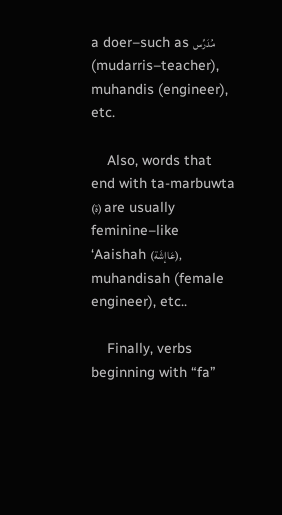a doer–such as مُدَرِّس (mudarris–teacher), muhandis (engineer), etc.

    Also, words that end with ta-marbuwta (ة) are usually feminine–like ‘Aaishah (عَاإشَة), muhandisah (female engineer), etc..

    Finally, verbs beginning with “fa”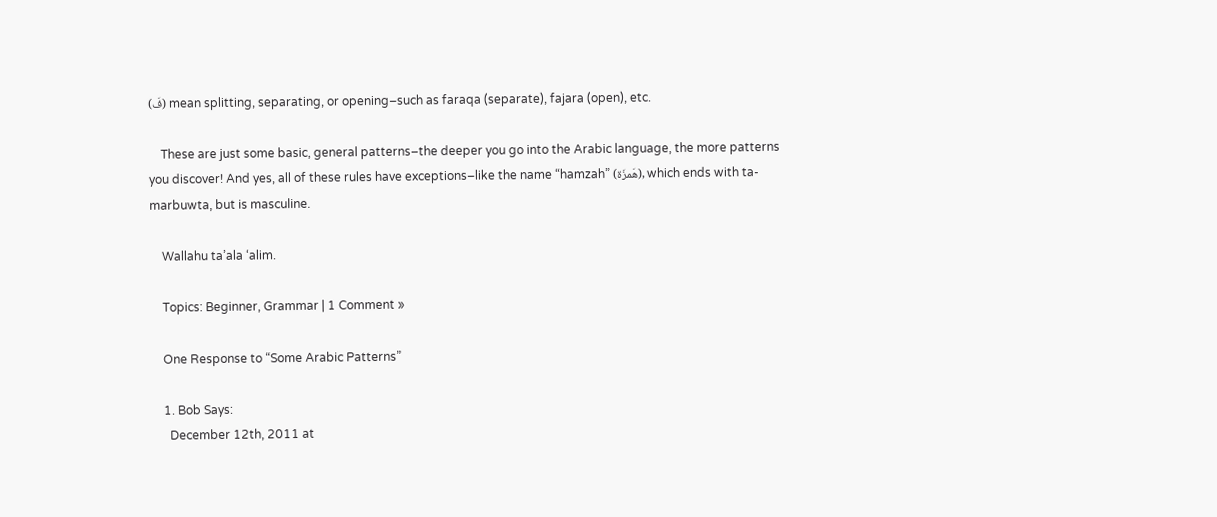(فَ) mean splitting, separating, or opening–such as faraqa (separate), fajara (open), etc.

    These are just some basic, general patterns–the deeper you go into the Arabic language, the more patterns you discover! And yes, all of these rules have exceptions–like the name “hamzah” (هَمزَة), which ends with ta-marbuwta, but is masculine.

    Wallahu ta’ala ‘alim.

    Topics: Beginner, Grammar | 1 Comment »

    One Response to “Some Arabic Patterns”

    1. Bob Says:
      December 12th, 2011 at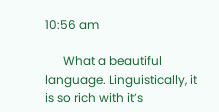10:56 am

      What a beautiful language. Linguistically, it is so rich with it’s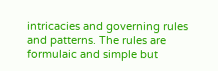intricacies and governing rules and patterns. The rules are formulaic and simple but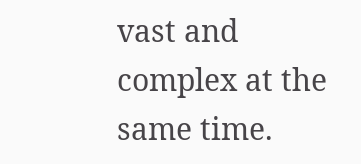vast and complex at the same time.